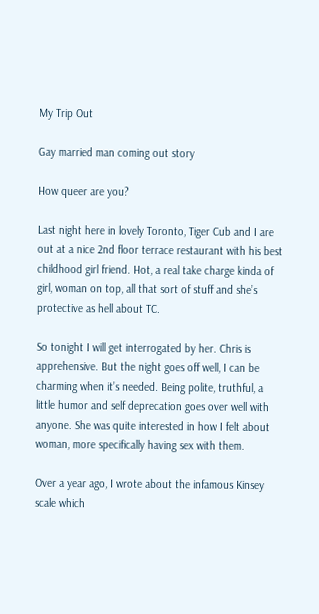My Trip Out

Gay married man coming out story

How queer are you?

Last night here in lovely Toronto, Tiger Cub and I are out at a nice 2nd floor terrace restaurant with his best childhood girl friend. Hot, a real take charge kinda of girl, woman on top, all that sort of stuff and she’s protective as hell about TC.

So tonight I will get interrogated by her. Chris is apprehensive. But the night goes off well, I can be charming when it’s needed. Being polite, truthful, a little humor and self deprecation goes over well with anyone. She was quite interested in how I felt about woman, more specifically having sex with them.

Over a year ago, I wrote about the infamous Kinsey scale which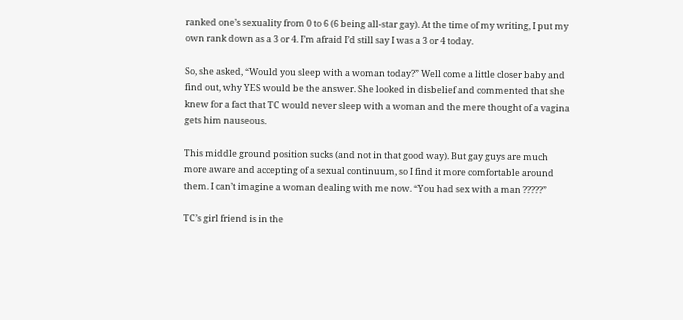ranked one’s sexuality from 0 to 6 (6 being all-star gay). At the time of my writing, I put my own rank down as a 3 or 4. I’m afraid I’d still say I was a 3 or 4 today.

So, she asked, “Would you sleep with a woman today?” Well come a little closer baby and find out, why YES would be the answer. She looked in disbelief and commented that she knew for a fact that TC would never sleep with a woman and the mere thought of a vagina gets him nauseous.

This middle ground position sucks (and not in that good way). But gay guys are much more aware and accepting of a sexual continuum, so I find it more comfortable around them. I can’t imagine a woman dealing with me now. “You had sex with a man ?????”

TC’s girl friend is in the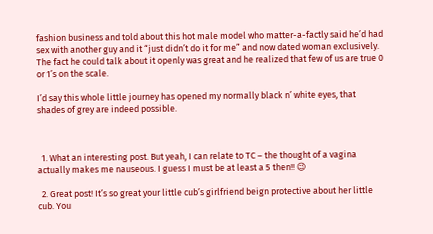fashion business and told about this hot male model who matter-a-factly said he’d had sex with another guy and it “just didn’t do it for me” and now dated woman exclusively. The fact he could talk about it openly was great and he realized that few of us are true 0 or 1’s on the scale.

I’d say this whole little journey has opened my normally black n’ white eyes, that shades of grey are indeed possible.



  1. What an interesting post. But yeah, I can relate to TC – the thought of a vagina actually makes me nauseous. I guess I must be at least a 5 then!! 😉

  2. Great post! It’s so great your little cub’s girlfriend beign protective about her little cub. You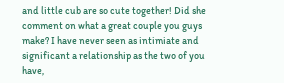and little cub are so cute together! Did she comment on what a great couple you guys make? I have never seen as intimiate and significant a relationship as the two of you have,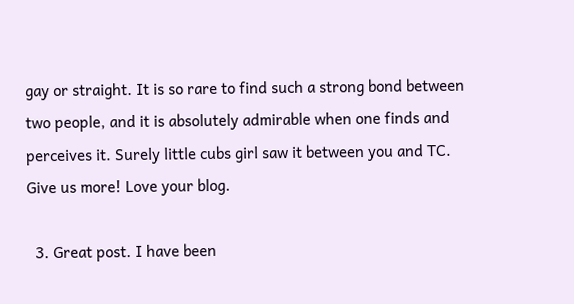gay or straight. It is so rare to find such a strong bond between two people, and it is absolutely admirable when one finds and perceives it. Surely little cubs girl saw it between you and TC. Give us more! Love your blog.

  3. Great post. I have been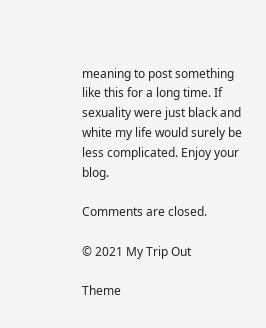meaning to post something like this for a long time. If sexuality were just black and white my life would surely be less complicated. Enjoy your blog.

Comments are closed.

© 2021 My Trip Out

Theme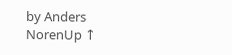by Anders NorenUp ↑